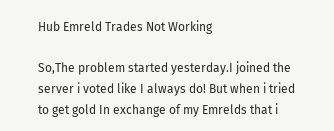Hub Emreld Trades Not Working

So,The problem started yesterday.I joined the server i voted like I always do! But when i tried to get gold In exchange of my Emrelds that i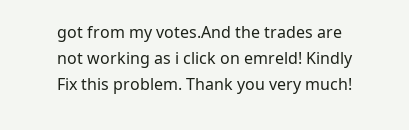got from my votes.And the trades are not working as i click on emreld! Kindly Fix this problem. Thank you very much!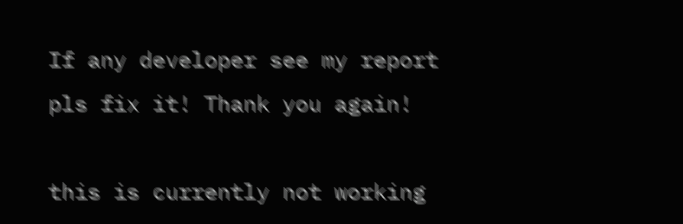If any developer see my report pls fix it! Thank you again!

this is currently not working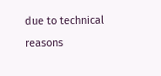due to technical reasons